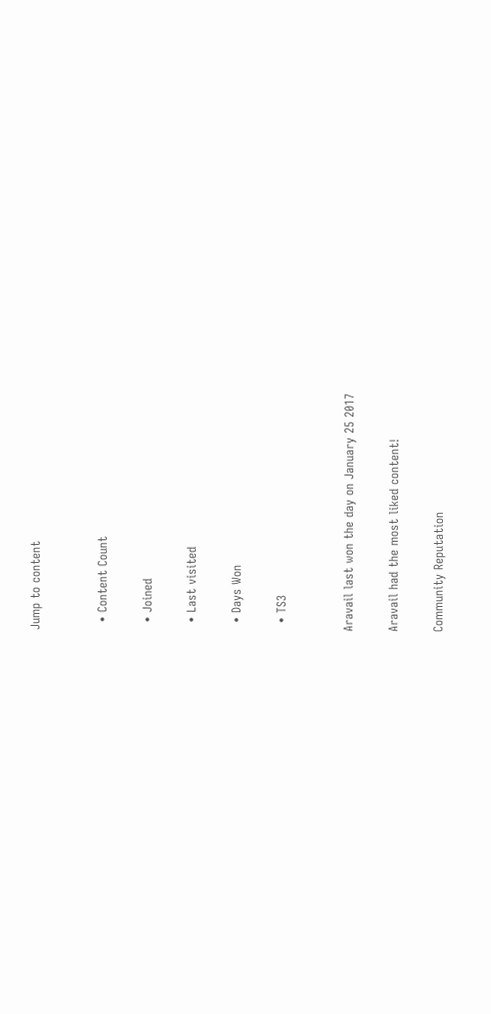Jump to content


  • Content Count

  • Joined

  • Last visited

  • Days Won

  • TS3


Aravail last won the day on January 25 2017

Aravail had the most liked content!

Community Reputation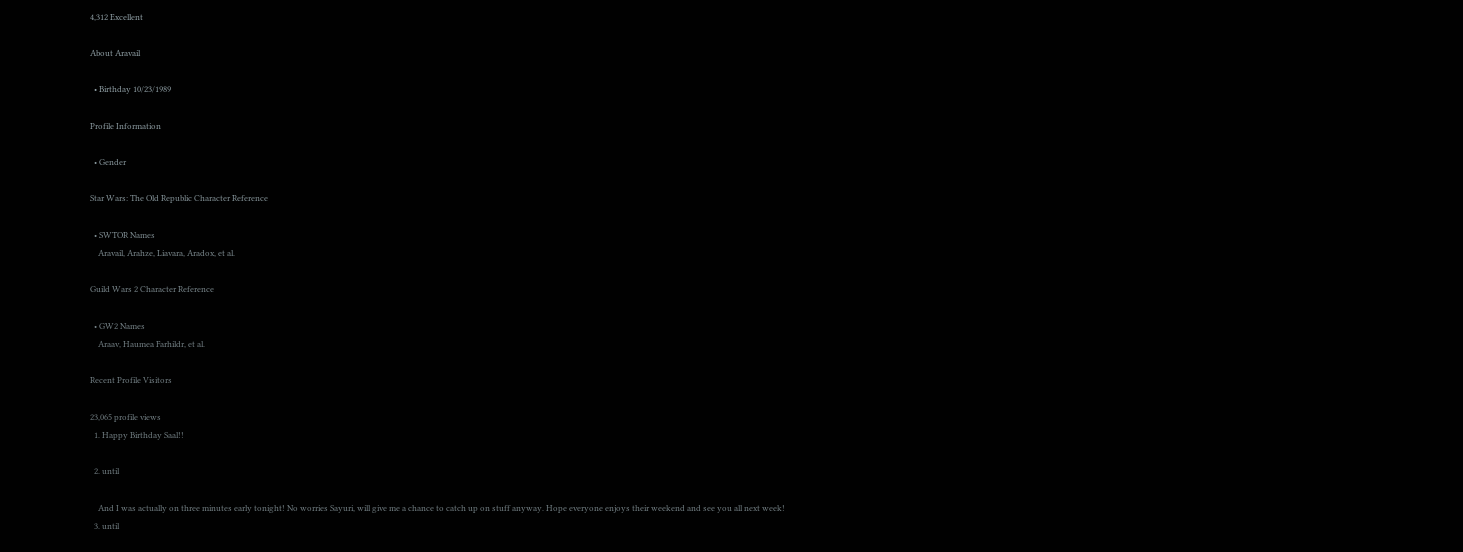4,312 Excellent

About Aravail

  • Birthday 10/23/1989

Profile Information

  • Gender

Star Wars: The Old Republic Character Reference

  • SWTOR Names
    Aravail, Arahze, Liavara, Aradox, et al.

Guild Wars 2 Character Reference

  • GW2 Names
    Araav, Haumea Farhildr, et al.

Recent Profile Visitors

23,065 profile views
  1. Happy Birthday Saal!!

  2. until

    And I was actually on three minutes early tonight! No worries Sayuri, will give me a chance to catch up on stuff anyway. Hope everyone enjoys their weekend and see you all next week!
  3. until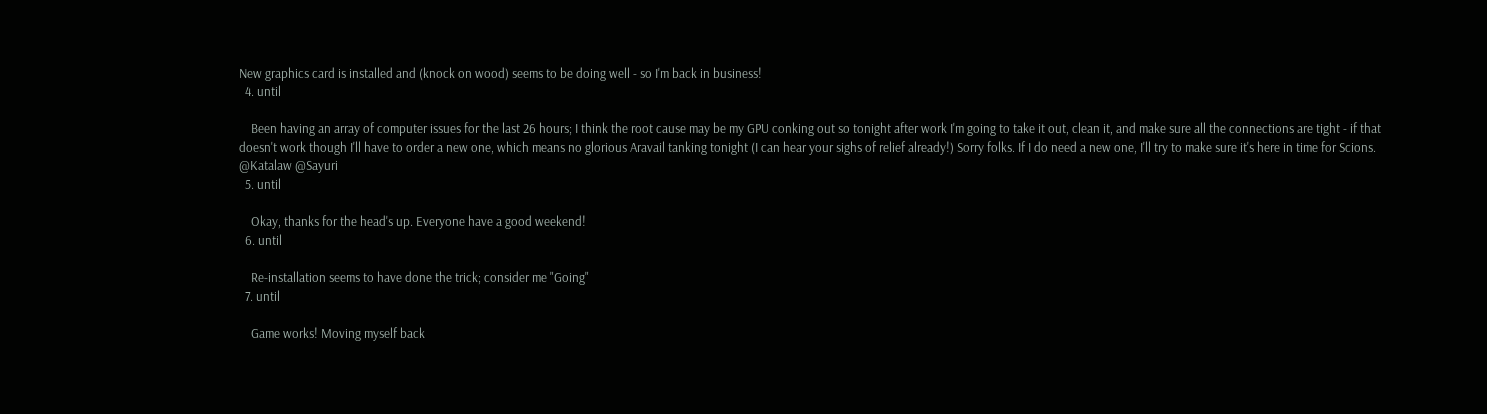New graphics card is installed and (knock on wood) seems to be doing well - so I'm back in business!
  4. until

    Been having an array of computer issues for the last 26 hours; I think the root cause may be my GPU conking out so tonight after work I'm going to take it out, clean it, and make sure all the connections are tight - if that doesn't work though I'll have to order a new one, which means no glorious Aravail tanking tonight (I can hear your sighs of relief already!) Sorry folks. If I do need a new one, I'll try to make sure it's here in time for Scions. @Katalaw @Sayuri
  5. until

    Okay, thanks for the head's up. Everyone have a good weekend!
  6. until

    Re-installation seems to have done the trick; consider me "Going"
  7. until

    Game works! Moving myself back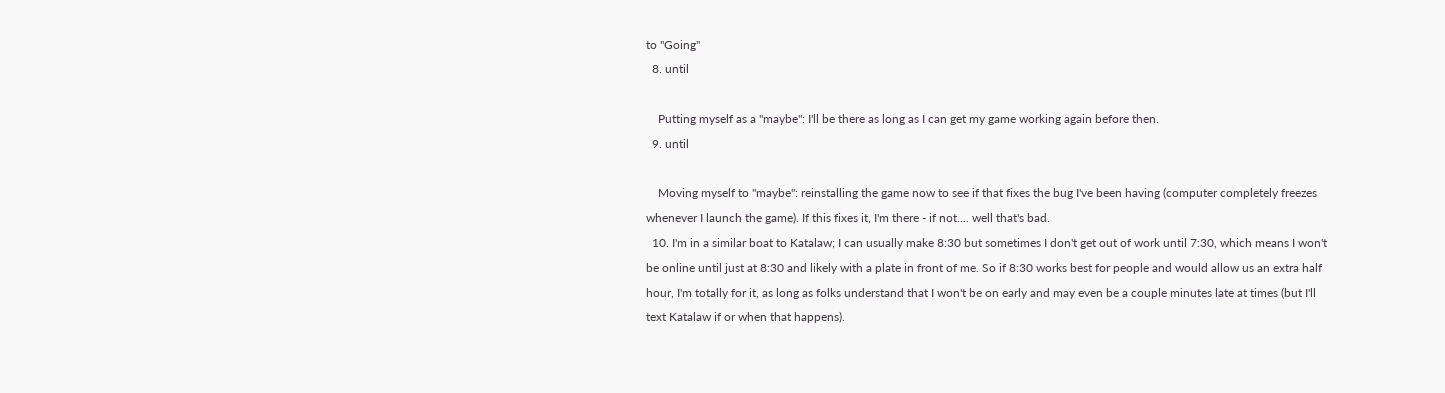to "Going"
  8. until

    Putting myself as a "maybe": I'll be there as long as I can get my game working again before then.
  9. until

    Moving myself to "maybe": reinstalling the game now to see if that fixes the bug I've been having (computer completely freezes whenever I launch the game). If this fixes it, I'm there - if not.... well that's bad.
  10. I'm in a similar boat to Katalaw; I can usually make 8:30 but sometimes I don't get out of work until 7:30, which means I won't be online until just at 8:30 and likely with a plate in front of me. So if 8:30 works best for people and would allow us an extra half hour, I'm totally for it, as long as folks understand that I won't be on early and may even be a couple minutes late at times (but I'll text Katalaw if or when that happens).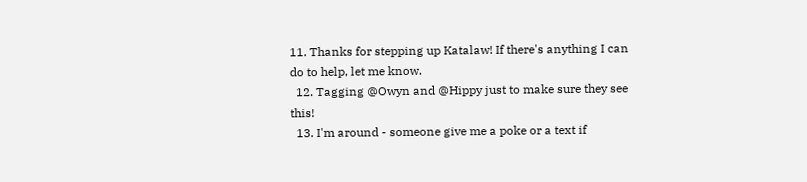11. Thanks for stepping up Katalaw! If there's anything I can do to help, let me know.
  12. Tagging @Owyn and @Hippy just to make sure they see this!
  13. I'm around - someone give me a poke or a text if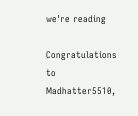we're reading

Congratulations to Madhatter5510,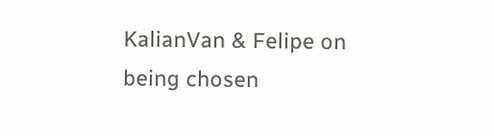KalianVan & Felipe on being chosen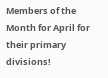Members of the Month for April for their primary divisions!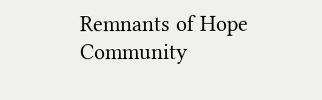Remnants of Hope Community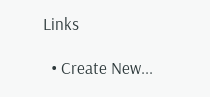Links

  • Create New...